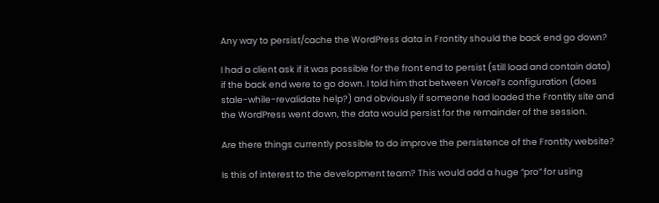Any way to persist/cache the WordPress data in Frontity should the back end go down?

I had a client ask if it was possible for the front end to persist (still load and contain data) if the back end were to go down. I told him that between Vercel’s configuration (does stale-while-revalidate help?) and obviously if someone had loaded the Frontity site and the WordPress went down, the data would persist for the remainder of the session.

Are there things currently possible to do improve the persistence of the Frontity website?

Is this of interest to the development team? This would add a huge “pro” for using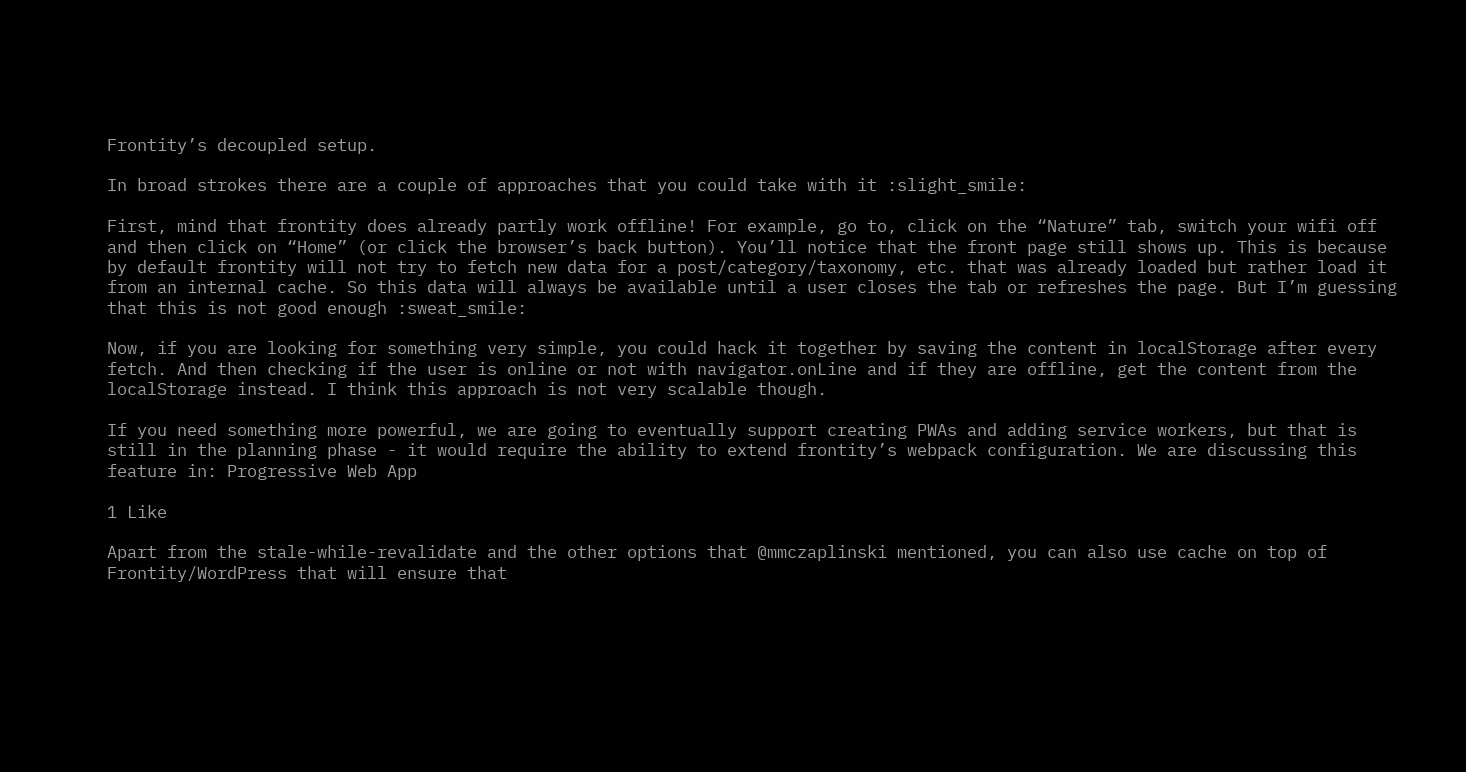Frontity’s decoupled setup.

In broad strokes there are a couple of approaches that you could take with it :slight_smile:

First, mind that frontity does already partly work offline! For example, go to, click on the “Nature” tab, switch your wifi off and then click on “Home” (or click the browser’s back button). You’ll notice that the front page still shows up. This is because by default frontity will not try to fetch new data for a post/category/taxonomy, etc. that was already loaded but rather load it from an internal cache. So this data will always be available until a user closes the tab or refreshes the page. But I’m guessing that this is not good enough :sweat_smile:

Now, if you are looking for something very simple, you could hack it together by saving the content in localStorage after every fetch. And then checking if the user is online or not with navigator.onLine and if they are offline, get the content from the localStorage instead. I think this approach is not very scalable though.

If you need something more powerful, we are going to eventually support creating PWAs and adding service workers, but that is still in the planning phase - it would require the ability to extend frontity’s webpack configuration. We are discussing this feature in: Progressive Web App

1 Like

Apart from the stale-while-revalidate and the other options that @mmczaplinski mentioned, you can also use cache on top of Frontity/WordPress that will ensure that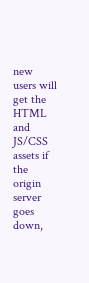new users will get the HTML and JS/CSS assets if the origin server goes down,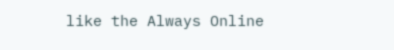like the Always Online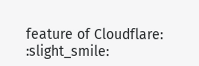feature of Cloudflare: :slight_smile: